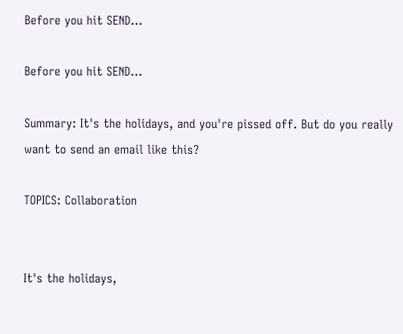Before you hit SEND...

Before you hit SEND...

Summary: It's the holidays, and you're pissed off. But do you really want to send an email like this?

TOPICS: Collaboration


It's the holidays,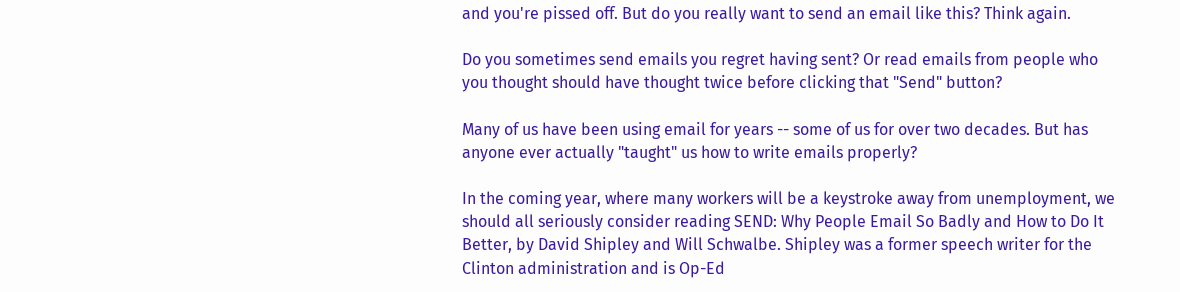and you're pissed off. But do you really want to send an email like this? Think again.

Do you sometimes send emails you regret having sent? Or read emails from people who you thought should have thought twice before clicking that "Send" button?

Many of us have been using email for years -- some of us for over two decades. But has anyone ever actually "taught" us how to write emails properly?

In the coming year, where many workers will be a keystroke away from unemployment, we should all seriously consider reading SEND: Why People Email So Badly and How to Do It Better, by David Shipley and Will Schwalbe. Shipley was a former speech writer for the Clinton administration and is Op-Ed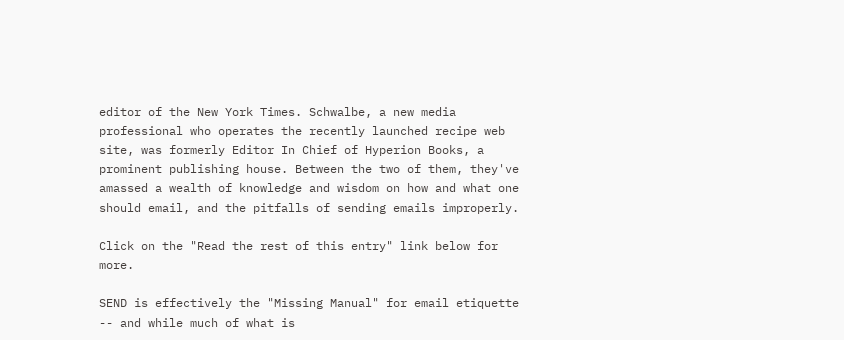editor of the New York Times. Schwalbe, a new media professional who operates the recently launched recipe web site, was formerly Editor In Chief of Hyperion Books, a prominent publishing house. Between the two of them, they've amassed a wealth of knowledge and wisdom on how and what one should email, and the pitfalls of sending emails improperly.

Click on the "Read the rest of this entry" link below for more.

SEND is effectively the "Missing Manual" for email etiquette -- and while much of what is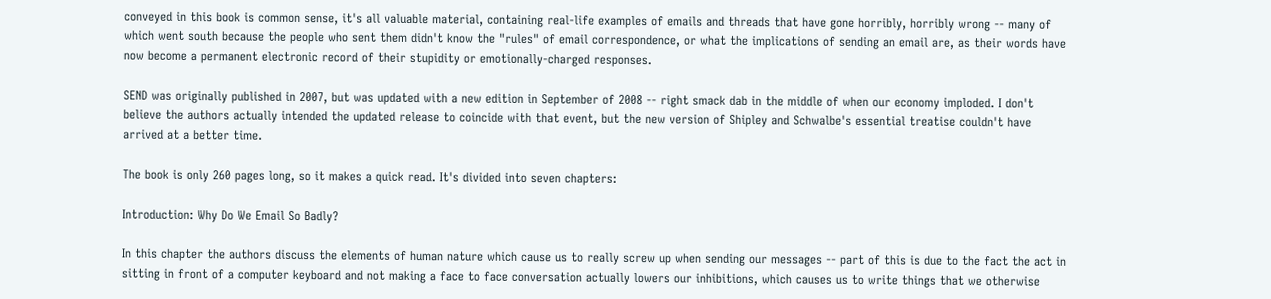conveyed in this book is common sense, it's all valuable material, containing real-life examples of emails and threads that have gone horribly, horribly wrong -- many of which went south because the people who sent them didn't know the "rules" of email correspondence, or what the implications of sending an email are, as their words have now become a permanent electronic record of their stupidity or emotionally-charged responses.

SEND was originally published in 2007, but was updated with a new edition in September of 2008 -- right smack dab in the middle of when our economy imploded. I don't believe the authors actually intended the updated release to coincide with that event, but the new version of Shipley and Schwalbe's essential treatise couldn't have arrived at a better time.

The book is only 260 pages long, so it makes a quick read. It's divided into seven chapters:

Introduction: Why Do We Email So Badly?

In this chapter the authors discuss the elements of human nature which cause us to really screw up when sending our messages -- part of this is due to the fact the act in sitting in front of a computer keyboard and not making a face to face conversation actually lowers our inhibitions, which causes us to write things that we otherwise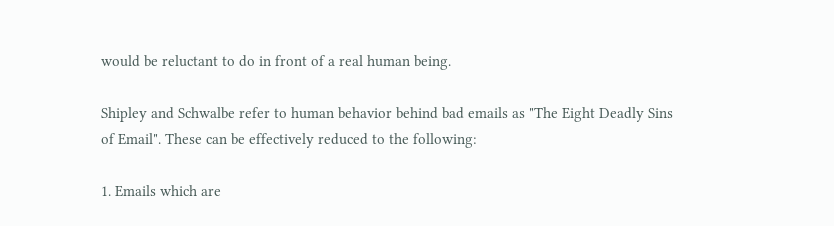would be reluctant to do in front of a real human being.

Shipley and Schwalbe refer to human behavior behind bad emails as "The Eight Deadly Sins of Email". These can be effectively reduced to the following:

1. Emails which are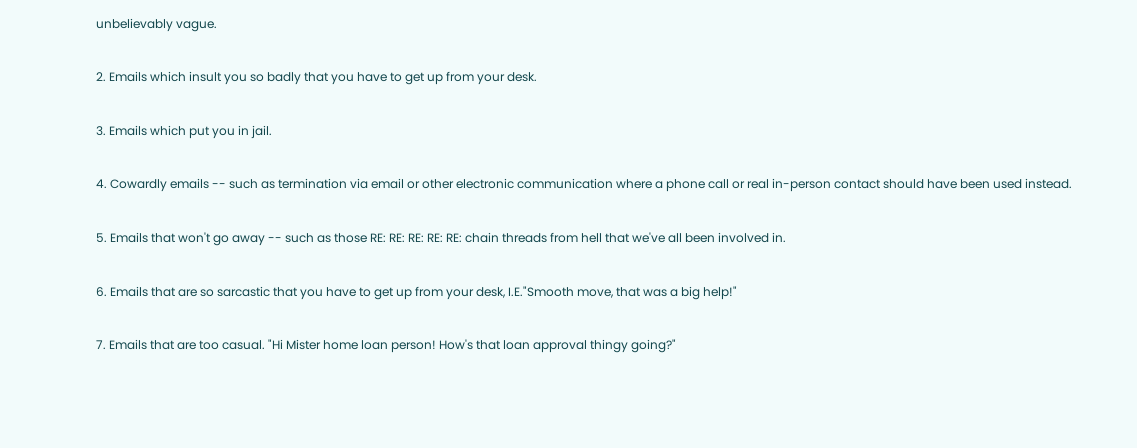unbelievably vague.

2. Emails which insult you so badly that you have to get up from your desk.

3. Emails which put you in jail.

4. Cowardly emails -- such as termination via email or other electronic communication where a phone call or real in-person contact should have been used instead.

5. Emails that won't go away -- such as those RE: RE: RE: RE: RE: chain threads from hell that we've all been involved in.

6. Emails that are so sarcastic that you have to get up from your desk, I.E."Smooth move, that was a big help!"

7. Emails that are too casual. "Hi Mister home loan person! How's that loan approval thingy going?"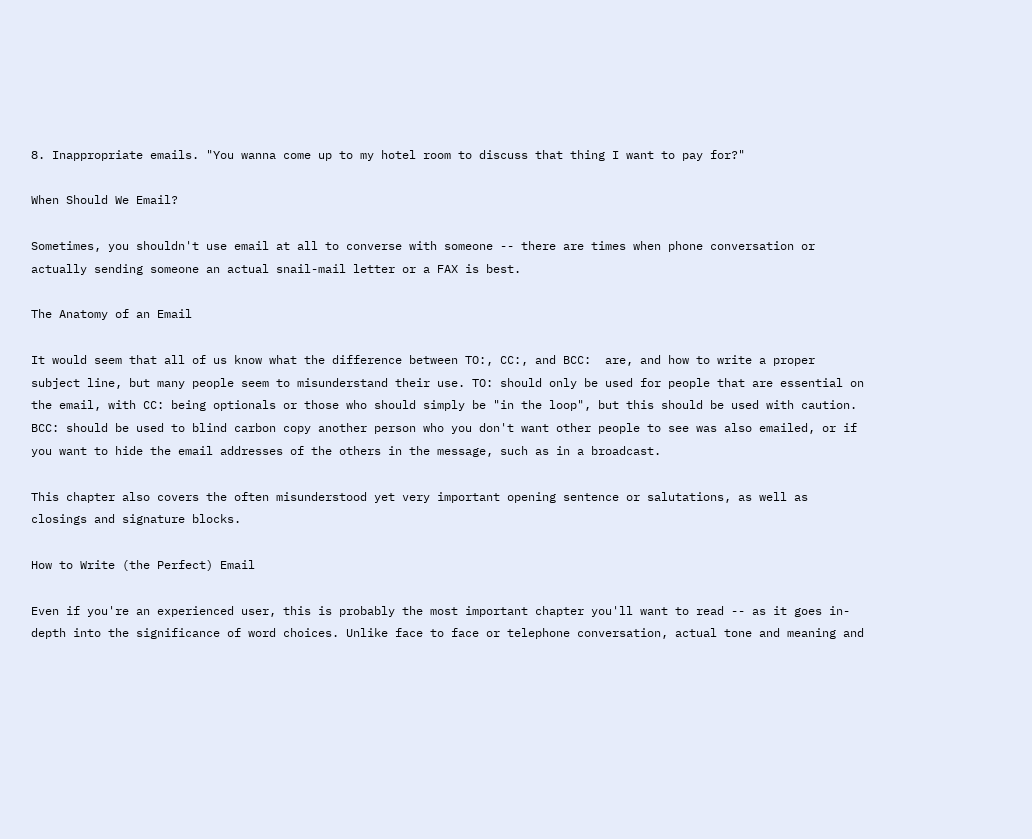8. Inappropriate emails. "You wanna come up to my hotel room to discuss that thing I want to pay for?"

When Should We Email?

Sometimes, you shouldn't use email at all to converse with someone -- there are times when phone conversation or actually sending someone an actual snail-mail letter or a FAX is best.

The Anatomy of an Email

It would seem that all of us know what the difference between TO:, CC:, and BCC:  are, and how to write a proper subject line, but many people seem to misunderstand their use. TO: should only be used for people that are essential on the email, with CC: being optionals or those who should simply be "in the loop", but this should be used with caution. BCC: should be used to blind carbon copy another person who you don't want other people to see was also emailed, or if you want to hide the email addresses of the others in the message, such as in a broadcast.

This chapter also covers the often misunderstood yet very important opening sentence or salutations, as well as closings and signature blocks.

How to Write (the Perfect) Email

Even if you're an experienced user, this is probably the most important chapter you'll want to read -- as it goes in-depth into the significance of word choices. Unlike face to face or telephone conversation, actual tone and meaning and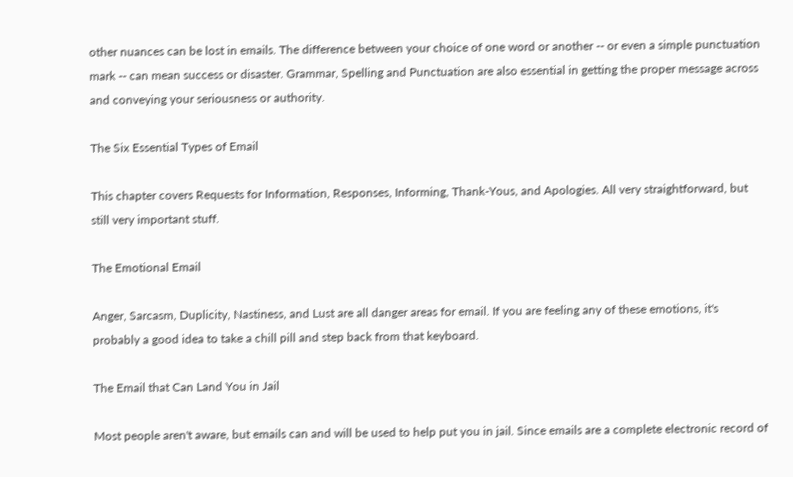other nuances can be lost in emails. The difference between your choice of one word or another -- or even a simple punctuation mark -- can mean success or disaster. Grammar, Spelling and Punctuation are also essential in getting the proper message across and conveying your seriousness or authority.

The Six Essential Types of Email

This chapter covers Requests for Information, Responses, Informing, Thank-Yous, and Apologies. All very straightforward, but still very important stuff.

The Emotional Email

Anger, Sarcasm, Duplicity, Nastiness, and Lust are all danger areas for email. If you are feeling any of these emotions, it's probably a good idea to take a chill pill and step back from that keyboard.

The Email that Can Land You in Jail

Most people aren't aware, but emails can and will be used to help put you in jail. Since emails are a complete electronic record of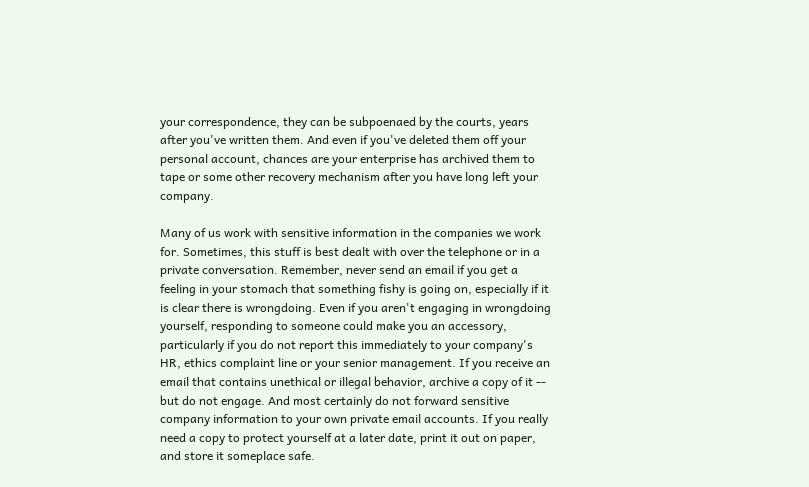your correspondence, they can be subpoenaed by the courts, years after you've written them. And even if you've deleted them off your personal account, chances are your enterprise has archived them to tape or some other recovery mechanism after you have long left your company.

Many of us work with sensitive information in the companies we work for. Sometimes, this stuff is best dealt with over the telephone or in a private conversation. Remember, never send an email if you get a feeling in your stomach that something fishy is going on, especially if it is clear there is wrongdoing. Even if you aren't engaging in wrongdoing yourself, responding to someone could make you an accessory, particularly if you do not report this immediately to your company's HR, ethics complaint line or your senior management. If you receive an email that contains unethical or illegal behavior, archive a copy of it -- but do not engage. And most certainly do not forward sensitive company information to your own private email accounts. If you really need a copy to protect yourself at a later date, print it out on paper, and store it someplace safe.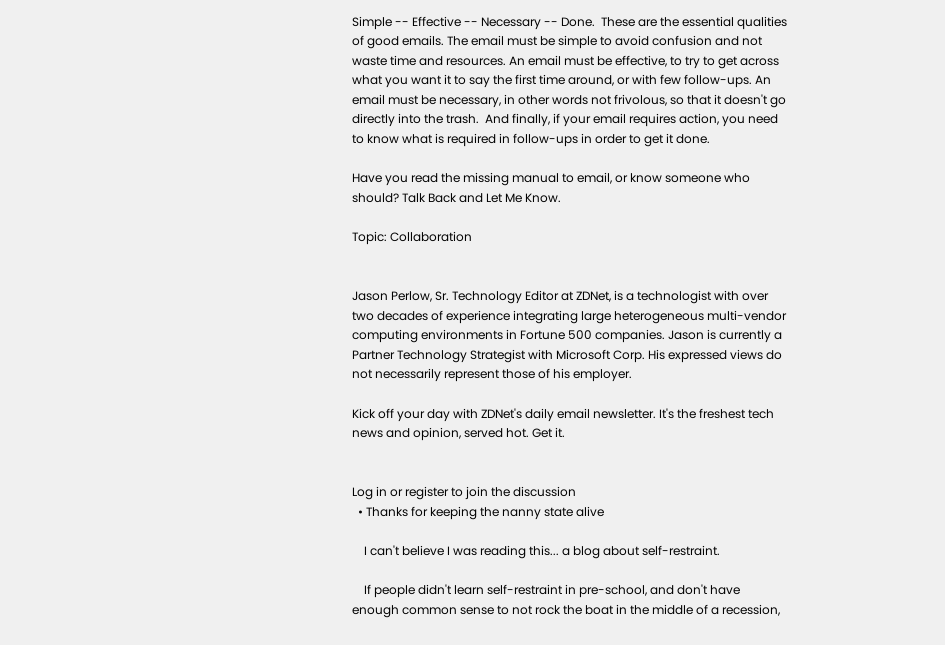Simple -- Effective -- Necessary -- Done.  These are the essential qualities of good emails. The email must be simple to avoid confusion and not waste time and resources. An email must be effective, to try to get across what you want it to say the first time around, or with few follow-ups. An email must be necessary, in other words not frivolous, so that it doesn't go directly into the trash.  And finally, if your email requires action, you need to know what is required in follow-ups in order to get it done.

Have you read the missing manual to email, or know someone who should? Talk Back and Let Me Know.

Topic: Collaboration


Jason Perlow, Sr. Technology Editor at ZDNet, is a technologist with over two decades of experience integrating large heterogeneous multi-vendor computing environments in Fortune 500 companies. Jason is currently a Partner Technology Strategist with Microsoft Corp. His expressed views do not necessarily represent those of his employer.

Kick off your day with ZDNet's daily email newsletter. It's the freshest tech news and opinion, served hot. Get it.


Log in or register to join the discussion
  • Thanks for keeping the nanny state alive

    I can't believe I was reading this... a blog about self-restraint.

    If people didn't learn self-restraint in pre-school, and don't have enough common sense to not rock the boat in the middle of a recession,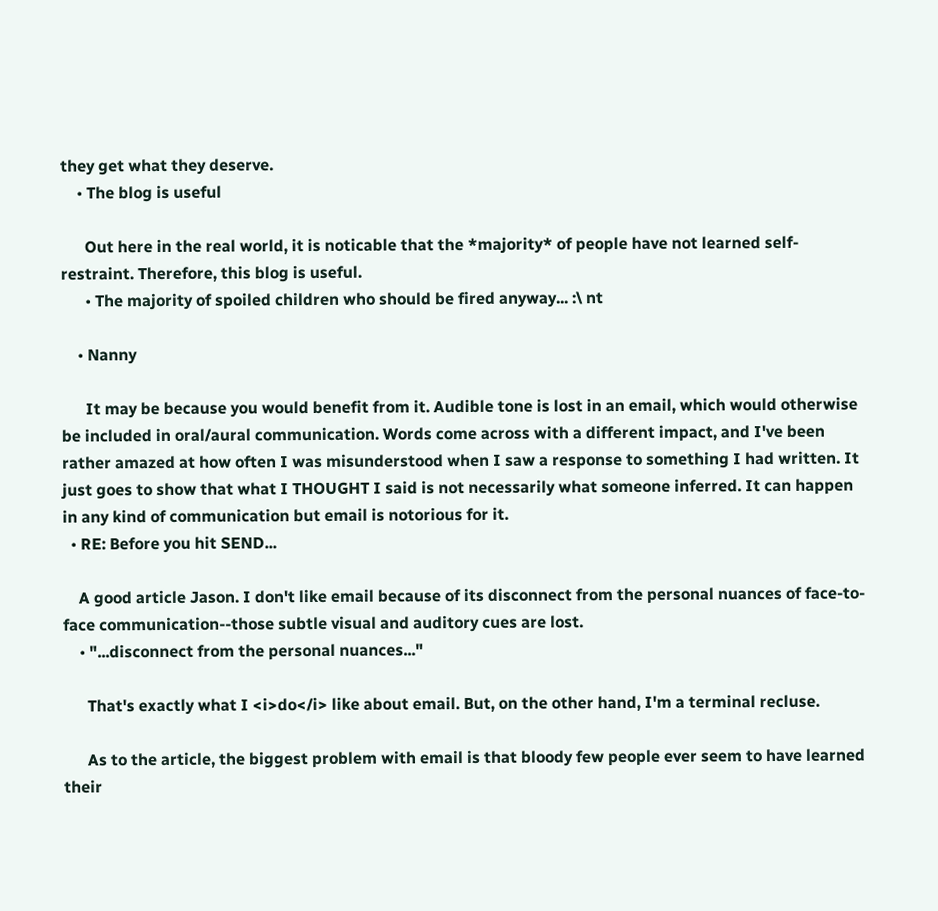they get what they deserve.
    • The blog is useful

      Out here in the real world, it is noticable that the *majority* of people have not learned self-restraint. Therefore, this blog is useful.
      • The majority of spoiled children who should be fired anyway... :\ nt

    • Nanny

      It may be because you would benefit from it. Audible tone is lost in an email, which would otherwise be included in oral/aural communication. Words come across with a different impact, and I've been rather amazed at how often I was misunderstood when I saw a response to something I had written. It just goes to show that what I THOUGHT I said is not necessarily what someone inferred. It can happen in any kind of communication but email is notorious for it.
  • RE: Before you hit SEND...

    A good article Jason. I don't like email because of its disconnect from the personal nuances of face-to-face communication--those subtle visual and auditory cues are lost.
    • "...disconnect from the personal nuances..."

      That's exactly what I <i>do</i> like about email. But, on the other hand, I'm a terminal recluse.

      As to the article, the biggest problem with email is that bloody few people ever seem to have learned their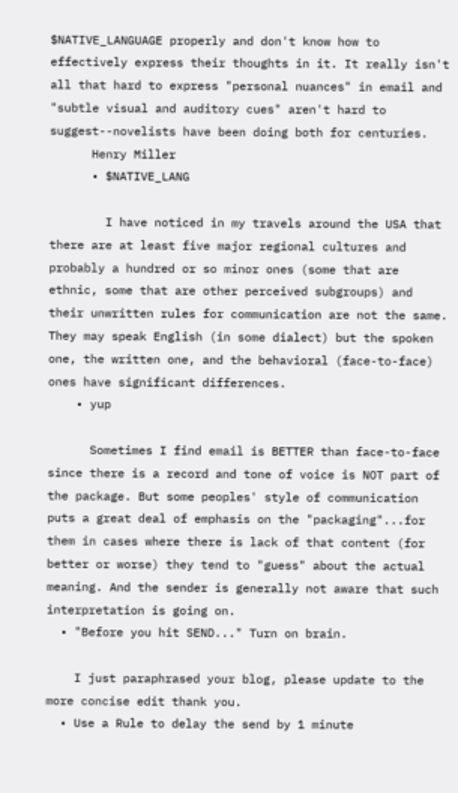$NATIVE_LANGUAGE properly and don't know how to effectively express their thoughts in it. It really isn't all that hard to express "personal nuances" in email and "subtle visual and auditory cues" aren't hard to suggest--novelists have been doing both for centuries.
      Henry Miller
      • $NATIVE_LANG

        I have noticed in my travels around the USA that there are at least five major regional cultures and probably a hundred or so minor ones (some that are ethnic, some that are other perceived subgroups) and their unwritten rules for communication are not the same. They may speak English (in some dialect) but the spoken one, the written one, and the behavioral (face-to-face) ones have significant differences.
    • yup

      Sometimes I find email is BETTER than face-to-face since there is a record and tone of voice is NOT part of the package. But some peoples' style of communication puts a great deal of emphasis on the "packaging"...for them in cases where there is lack of that content (for better or worse) they tend to "guess" about the actual meaning. And the sender is generally not aware that such interpretation is going on.
  • "Before you hit SEND..." Turn on brain.

    I just paraphrased your blog, please update to the more concise edit thank you.
  • Use a Rule to delay the send by 1 minute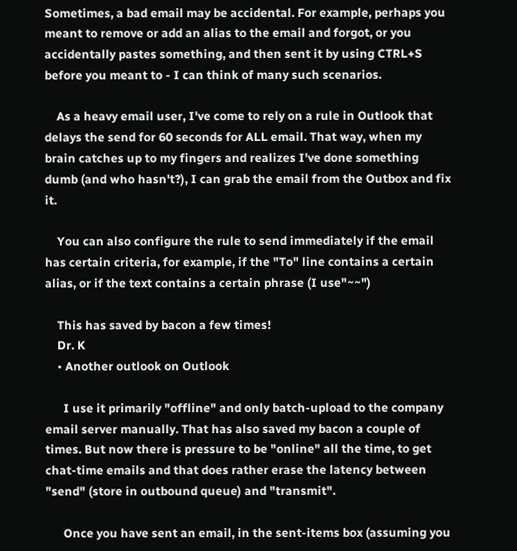Sometimes, a bad email may be accidental. For example, perhaps you meant to remove or add an alias to the email and forgot, or you accidentally pastes something, and then sent it by using CTRL+S before you meant to - I can think of many such scenarios.

    As a heavy email user, I've come to rely on a rule in Outlook that delays the send for 60 seconds for ALL email. That way, when my brain catches up to my fingers and realizes I've done something dumb (and who hasn't?), I can grab the email from the Outbox and fix it.

    You can also configure the rule to send immediately if the email has certain criteria, for example, if the "To" line contains a certain alias, or if the text contains a certain phrase (I use"~~")

    This has saved by bacon a few times!
    Dr. K
    • Another outlook on Outlook

      I use it primarily "offline" and only batch-upload to the company email server manually. That has also saved my bacon a couple of times. But now there is pressure to be "online" all the time, to get chat-time emails and that does rather erase the latency between "send" (store in outbound queue) and "transmit".

      Once you have sent an email, in the sent-items box (assuming you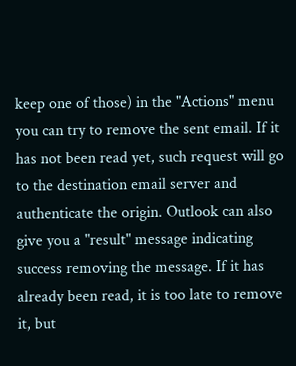keep one of those) in the "Actions" menu you can try to remove the sent email. If it has not been read yet, such request will go to the destination email server and authenticate the origin. Outlook can also give you a "result" message indicating success removing the message. If it has already been read, it is too late to remove it, but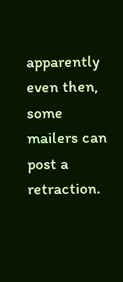apparently even then, some mailers can post a retraction.